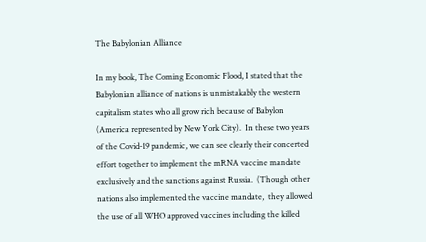The Babylonian Alliance

In my book, The Coming Economic Flood, I stated that the Babylonian alliance of nations is unmistakably the western capitalism states who all grow rich because of Babylon (America represented by New York City).  In these two years of the Covid-19 pandemic, we can see clearly their concerted effort together to implement the mRNA vaccine mandate exclusively and the sanctions against Russia.  (Though other nations also implemented the vaccine mandate,  they allowed the use of all WHO approved vaccines including the killed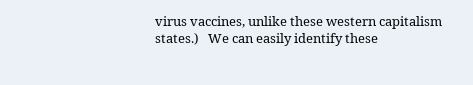virus vaccines, unlike these western capitalism states.)   We can easily identify these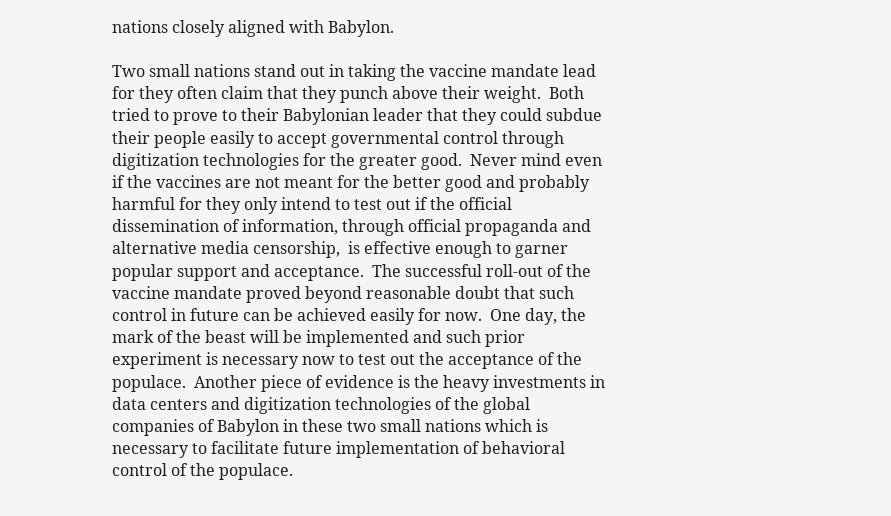nations closely aligned with Babylon.

Two small nations stand out in taking the vaccine mandate lead for they often claim that they punch above their weight.  Both tried to prove to their Babylonian leader that they could subdue their people easily to accept governmental control through digitization technologies for the greater good.  Never mind even if the vaccines are not meant for the better good and probably harmful for they only intend to test out if the official dissemination of information, through official propaganda and alternative media censorship,  is effective enough to garner popular support and acceptance.  The successful roll-out of the vaccine mandate proved beyond reasonable doubt that such control in future can be achieved easily for now.  One day, the mark of the beast will be implemented and such prior experiment is necessary now to test out the acceptance of the populace.  Another piece of evidence is the heavy investments in data centers and digitization technologies of the global companies of Babylon in these two small nations which is necessary to facilitate future implementation of behavioral control of the populace.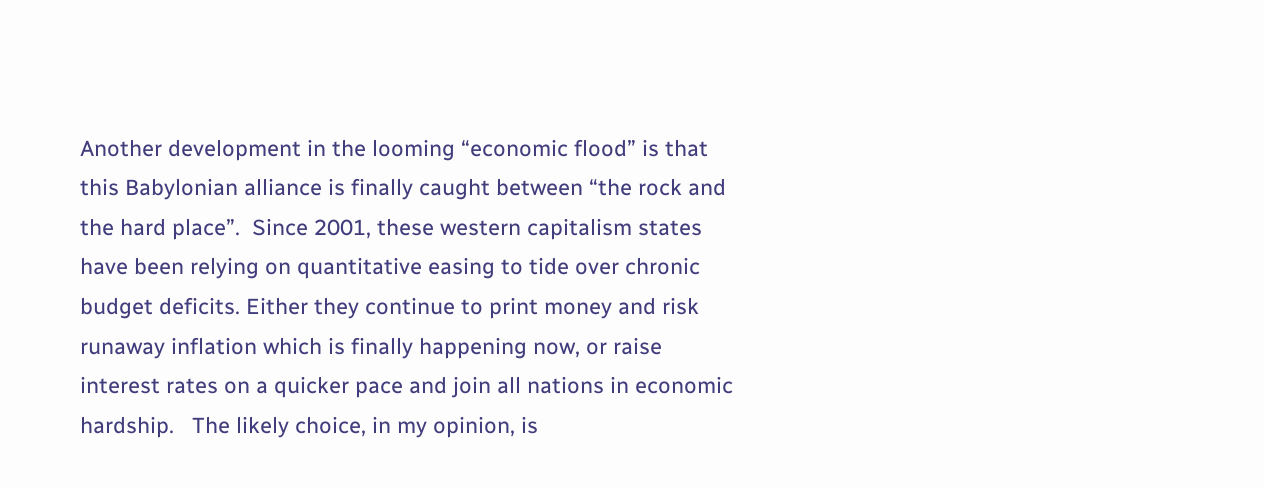Another development in the looming “economic flood” is that this Babylonian alliance is finally caught between “the rock and the hard place”.  Since 2001, these western capitalism states have been relying on quantitative easing to tide over chronic budget deficits. Either they continue to print money and risk runaway inflation which is finally happening now, or raise interest rates on a quicker pace and join all nations in economic hardship.   The likely choice, in my opinion, is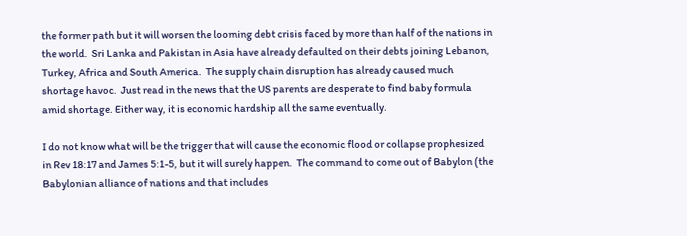the former path but it will worsen the looming debt crisis faced by more than half of the nations in the world.  Sri Lanka and Pakistan in Asia have already defaulted on their debts joining Lebanon, Turkey, Africa and South America.  The supply chain disruption has already caused much shortage havoc.  Just read in the news that the US parents are desperate to find baby formula amid shortage. Either way, it is economic hardship all the same eventually.

I do not know what will be the trigger that will cause the economic flood or collapse prophesized in Rev 18:17 and James 5:1-5, but it will surely happen.  The command to come out of Babylon (the Babylonian alliance of nations and that includes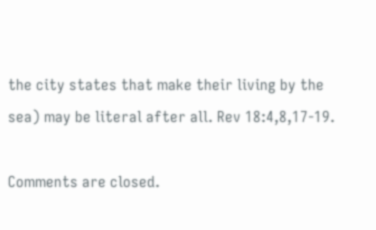the city states that make their living by the sea) may be literal after all. Rev 18:4,8,17-19.

Comments are closed.